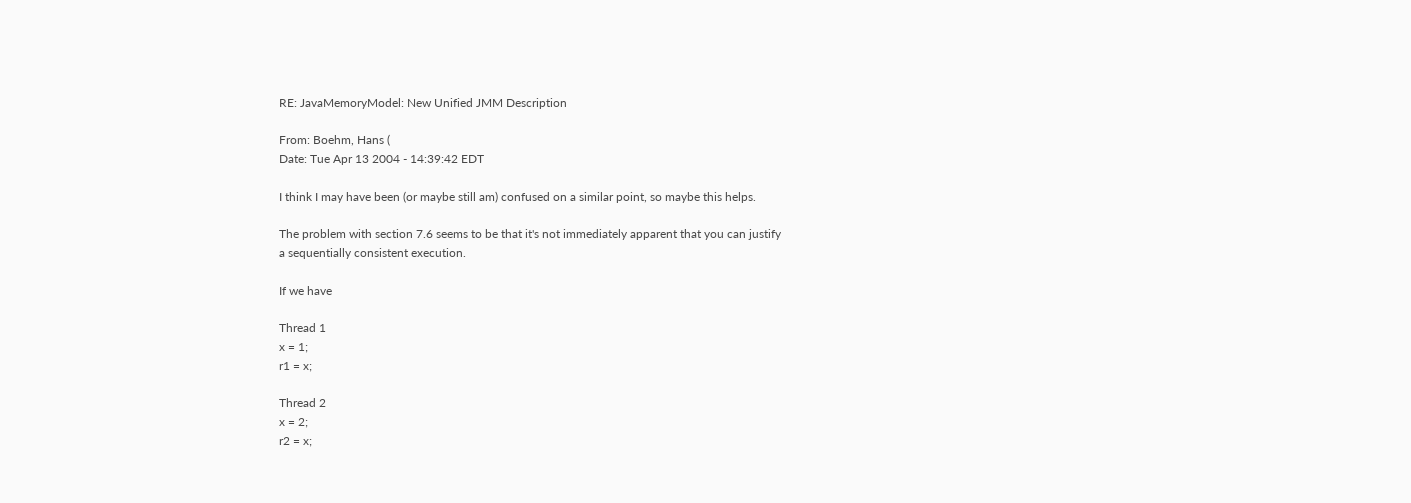RE: JavaMemoryModel: New Unified JMM Description

From: Boehm, Hans (
Date: Tue Apr 13 2004 - 14:39:42 EDT

I think I may have been (or maybe still am) confused on a similar point, so maybe this helps.

The problem with section 7.6 seems to be that it's not immediately apparent that you can justify
a sequentially consistent execution.

If we have

Thread 1
x = 1;
r1 = x;

Thread 2
x = 2;
r2 = x;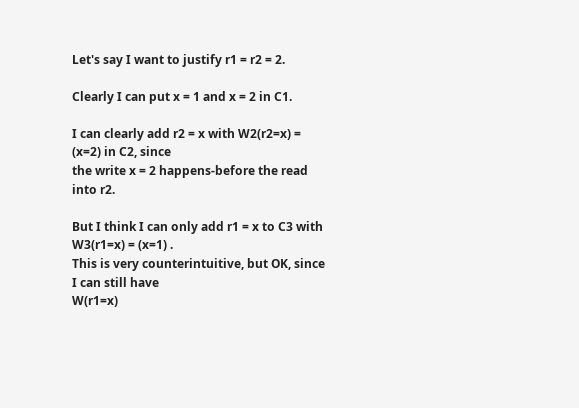Let's say I want to justify r1 = r2 = 2.

Clearly I can put x = 1 and x = 2 in C1.

I can clearly add r2 = x with W2(r2=x) = (x=2) in C2, since
the write x = 2 happens-before the read into r2.

But I think I can only add r1 = x to C3 with W3(r1=x) = (x=1) .
This is very counterintuitive, but OK, since I can still have
W(r1=x)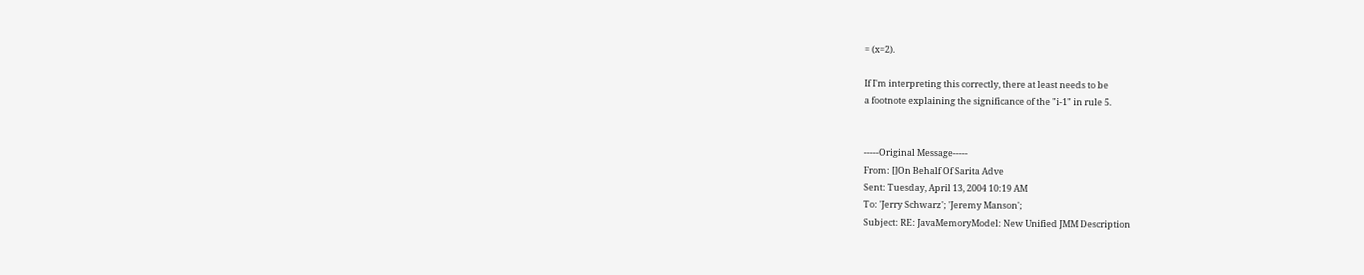= (x=2).

If I'm interpreting this correctly, there at least needs to be
a footnote explaining the significance of the "i-1" in rule 5.


-----Original Message-----
From: []On Behalf Of Sarita Adve
Sent: Tuesday, April 13, 2004 10:19 AM
To: 'Jerry Schwarz'; 'Jeremy Manson';
Subject: RE: JavaMemoryModel: New Unified JMM Description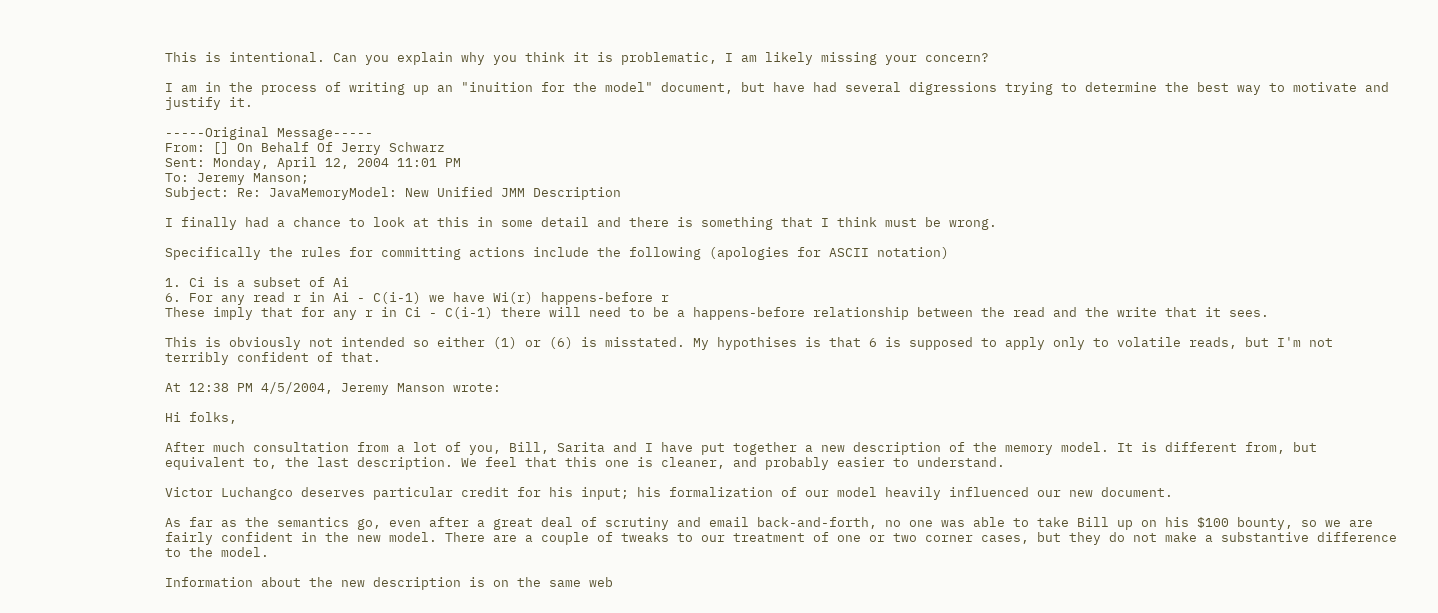This is intentional. Can you explain why you think it is problematic, I am likely missing your concern?

I am in the process of writing up an "inuition for the model" document, but have had several digressions trying to determine the best way to motivate and justify it.

-----Original Message-----
From: [] On Behalf Of Jerry Schwarz
Sent: Monday, April 12, 2004 11:01 PM
To: Jeremy Manson;
Subject: Re: JavaMemoryModel: New Unified JMM Description

I finally had a chance to look at this in some detail and there is something that I think must be wrong.

Specifically the rules for committing actions include the following (apologies for ASCII notation)

1. Ci is a subset of Ai
6. For any read r in Ai - C(i-1) we have Wi(r) happens-before r
These imply that for any r in Ci - C(i-1) there will need to be a happens-before relationship between the read and the write that it sees.

This is obviously not intended so either (1) or (6) is misstated. My hypothises is that 6 is supposed to apply only to volatile reads, but I'm not terribly confident of that.

At 12:38 PM 4/5/2004, Jeremy Manson wrote:

Hi folks,

After much consultation from a lot of you, Bill, Sarita and I have put together a new description of the memory model. It is different from, but equivalent to, the last description. We feel that this one is cleaner, and probably easier to understand.

Victor Luchangco deserves particular credit for his input; his formalization of our model heavily influenced our new document.

As far as the semantics go, even after a great deal of scrutiny and email back-and-forth, no one was able to take Bill up on his $100 bounty, so we are fairly confident in the new model. There are a couple of tweaks to our treatment of one or two corner cases, but they do not make a substantive difference to the model.

Information about the new description is on the same web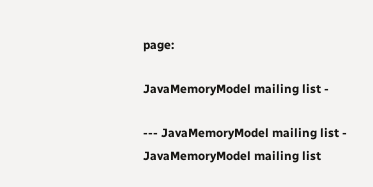page:

JavaMemoryModel mailing list -

--- JavaMemoryModel mailing list -
JavaMemoryModel mailing list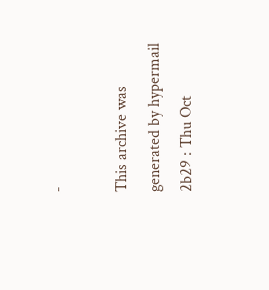-

This archive was generated by hypermail 2b29 : Thu Oct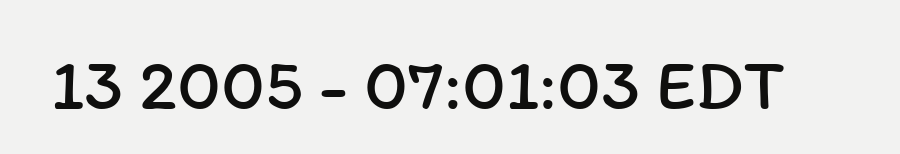13 2005 - 07:01:03 EDT